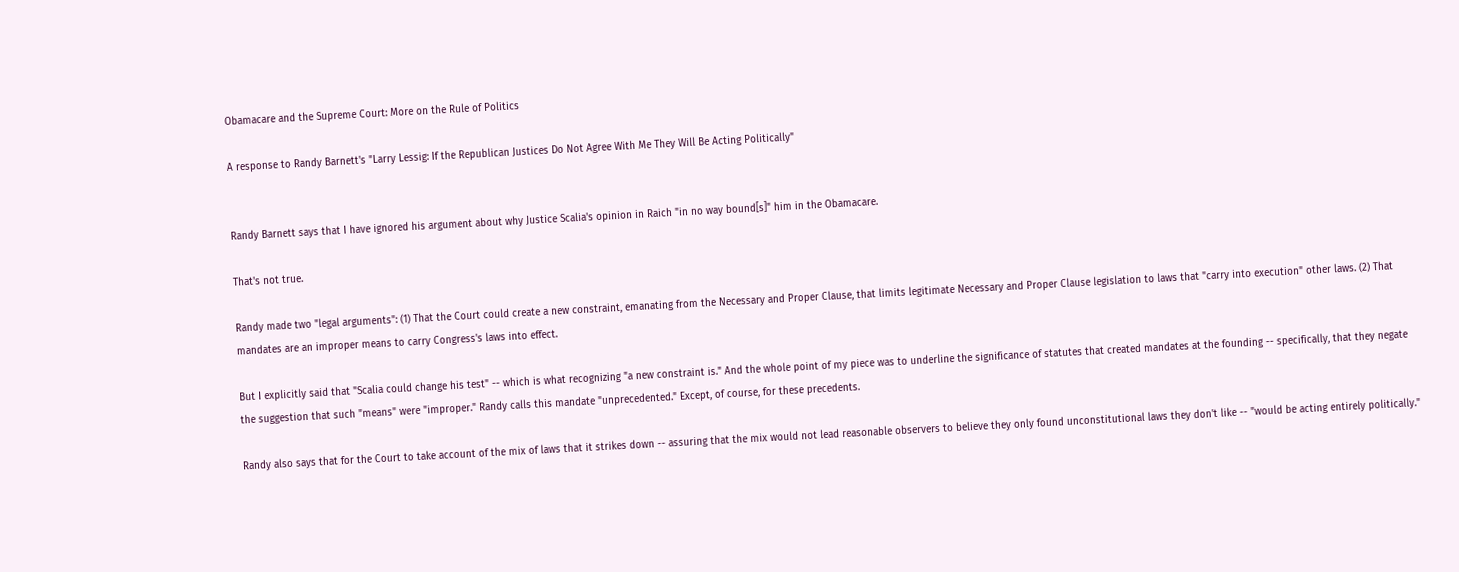Obamacare and the Supreme Court: More on the Rule of Politics

A response to Randy Barnett's "Larry Lessig: If the Republican Justices Do Not Agree With Me They Will Be Acting Politically"


Randy Barnett says that I have ignored his argument about why Justice Scalia's opinion in Raich "in no way bound[s]" him in the Obamacare.

That's not true.

Randy made two "legal arguments": (1) That the Court could create a new constraint, emanating from the Necessary and Proper Clause, that limits legitimate Necessary and Proper Clause legislation to laws that "carry into execution" other laws. (2) That mandates are an improper means to carry Congress's laws into effect.

But I explicitly said that "Scalia could change his test" -- which is what recognizing "a new constraint is." And the whole point of my piece was to underline the significance of statutes that created mandates at the founding -- specifically, that they negate the suggestion that such "means" were "improper." Randy calls this mandate "unprecedented." Except, of course, for these precedents.

Randy also says that for the Court to take account of the mix of laws that it strikes down -- assuring that the mix would not lead reasonable observers to believe they only found unconstitutional laws they don't like -- "would be acting entirely politically."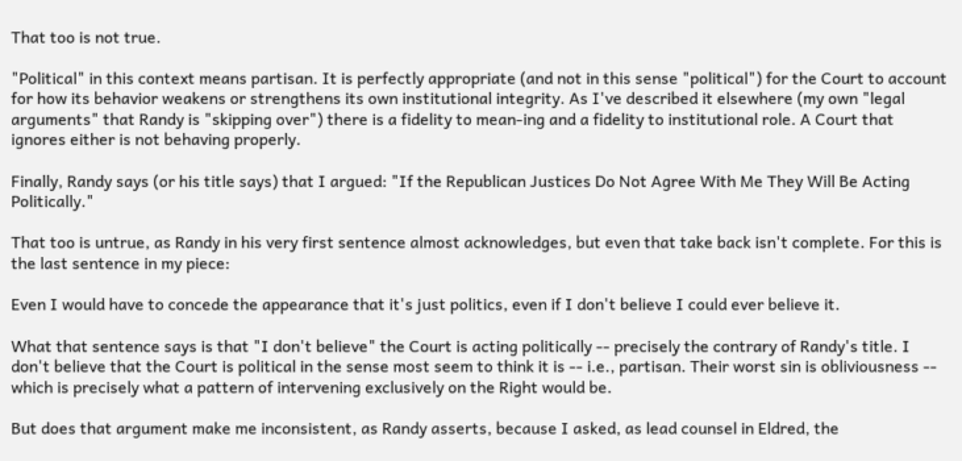That too is not true.

"Political" in this context means partisan. It is perfectly appropriate (and not in this sense "political") for the Court to account for how its behavior weakens or strengthens its own institutional integrity. As I've described it elsewhere (my own "legal arguments" that Randy is "skipping over") there is a fidelity to mean-ing and a fidelity to institutional role. A Court that ignores either is not behaving properly.

Finally, Randy says (or his title says) that I argued: "If the Republican Justices Do Not Agree With Me They Will Be Acting Politically."

That too is untrue, as Randy in his very first sentence almost acknowledges, but even that take back isn't complete. For this is the last sentence in my piece:

Even I would have to concede the appearance that it's just politics, even if I don't believe I could ever believe it.

What that sentence says is that "I don't believe" the Court is acting politically -- precisely the contrary of Randy's title. I don't believe that the Court is political in the sense most seem to think it is -- i.e., partisan. Their worst sin is obliviousness -- which is precisely what a pattern of intervening exclusively on the Right would be.

But does that argument make me inconsistent, as Randy asserts, because I asked, as lead counsel in Eldred, the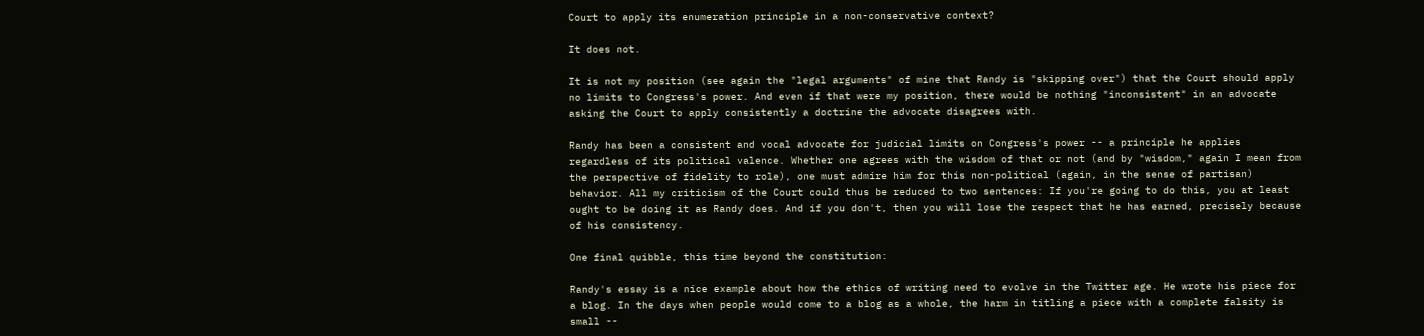Court to apply its enumeration principle in a non-conservative context?

It does not.

It is not my position (see again the "legal arguments" of mine that Randy is "skipping over") that the Court should apply no limits to Congress's power. And even if that were my position, there would be nothing "inconsistent" in an advocate asking the Court to apply consistently a doctrine the advocate disagrees with.

Randy has been a consistent and vocal advocate for judicial limits on Congress's power -- a principle he applies regardless of its political valence. Whether one agrees with the wisdom of that or not (and by "wisdom," again I mean from the perspective of fidelity to role), one must admire him for this non-political (again, in the sense of partisan) behavior. All my criticism of the Court could thus be reduced to two sentences: If you're going to do this, you at least ought to be doing it as Randy does. And if you don't, then you will lose the respect that he has earned, precisely because of his consistency.

One final quibble, this time beyond the constitution:

Randy's essay is a nice example about how the ethics of writing need to evolve in the Twitter age. He wrote his piece for a blog. In the days when people would come to a blog as a whole, the harm in titling a piece with a complete falsity is small --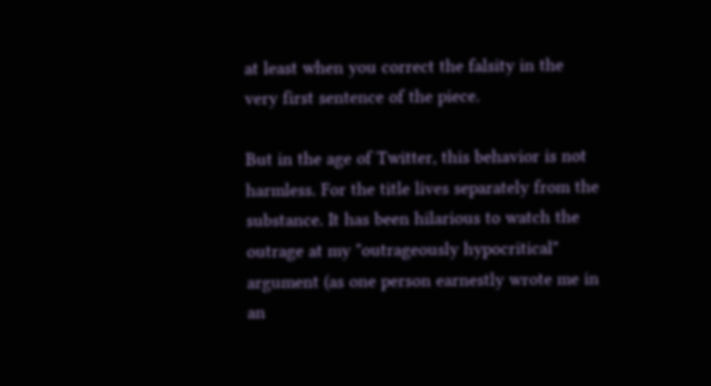at least when you correct the falsity in the very first sentence of the piece.

But in the age of Twitter, this behavior is not harmless. For the title lives separately from the substance. It has been hilarious to watch the outrage at my "outrageously hypocritical" argument (as one person earnestly wrote me in an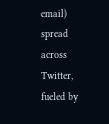email) spread across Twitter, fueled by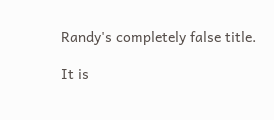Randy's completely false title.

It is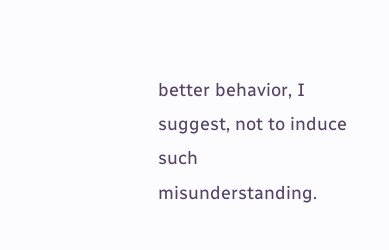better behavior, I suggest, not to induce such misunderstanding.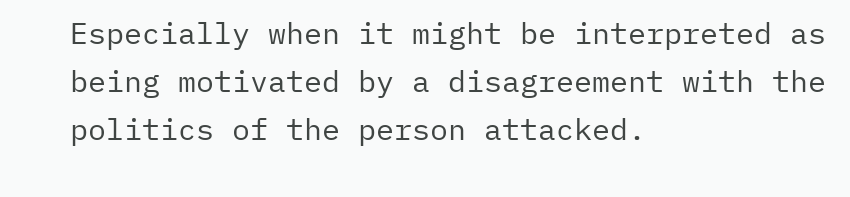Especially when it might be interpreted as being motivated by a disagreement with the politics of the person attacked.